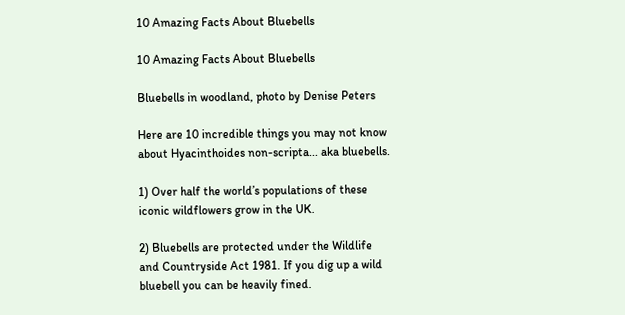10 Amazing Facts About Bluebells

10 Amazing Facts About Bluebells

Bluebells in woodland, photo by Denise Peters

Here are 10 incredible things you may not know about Hyacinthoides non-scripta... aka bluebells.

1) Over half the world’s populations of these iconic wildflowers grow in the UK.

2) Bluebells are protected under the Wildlife and Countryside Act 1981. If you dig up a wild bluebell you can be heavily fined.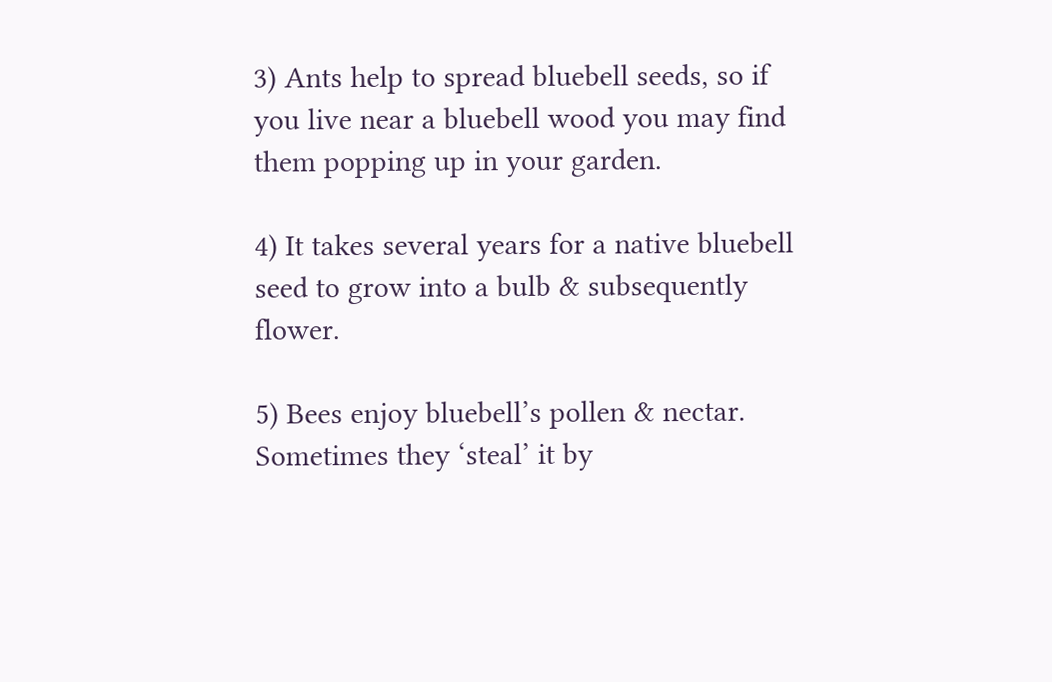3) Ants help to spread bluebell seeds, so if you live near a bluebell wood you may find them popping up in your garden.

4) It takes several years for a native bluebell seed to grow into a bulb & subsequently flower.

5) Bees enjoy bluebell’s pollen & nectar. Sometimes they ‘steal’ it by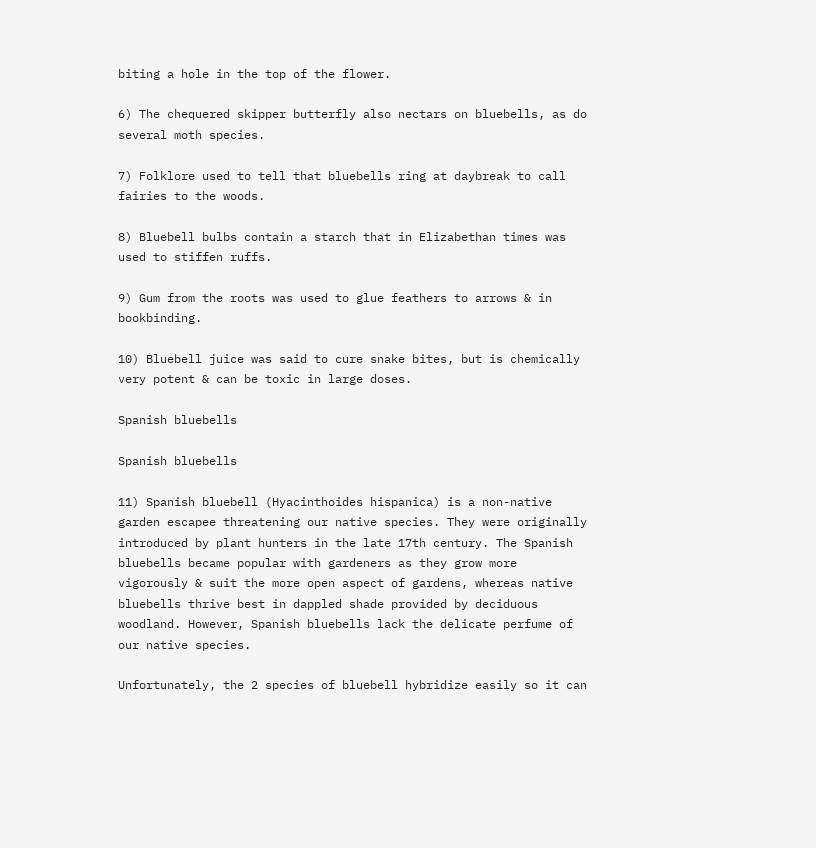biting a hole in the top of the flower.

6) The chequered skipper butterfly also nectars on bluebells, as do several moth species.

7) Folklore used to tell that bluebells ring at daybreak to call fairies to the woods.

8) Bluebell bulbs contain a starch that in Elizabethan times was used to stiffen ruffs.

9) Gum from the roots was used to glue feathers to arrows & in bookbinding.

10) Bluebell juice was said to cure snake bites, but is chemically very potent & can be toxic in large doses.

Spanish bluebells

Spanish bluebells

11) Spanish bluebell (Hyacinthoides hispanica) is a non-native garden escapee threatening our native species. They were originally introduced by plant hunters in the late 17th century. The Spanish bluebells became popular with gardeners as they grow more vigorously & suit the more open aspect of gardens, whereas native bluebells thrive best in dappled shade provided by deciduous woodland. However, Spanish bluebells lack the delicate perfume of our native species.

Unfortunately, the 2 species of bluebell hybridize easily so it can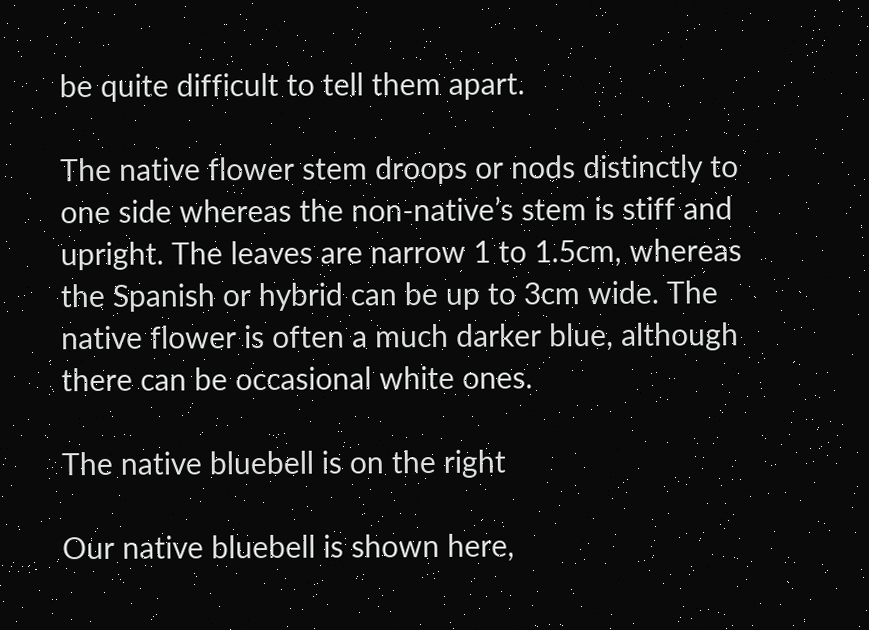be quite difficult to tell them apart.

The native flower stem droops or nods distinctly to one side whereas the non-native’s stem is stiff and upright. The leaves are narrow 1 to 1.5cm, whereas the Spanish or hybrid can be up to 3cm wide. The native flower is often a much darker blue, although there can be occasional white ones.

The native bluebell is on the right

Our native bluebell is shown here,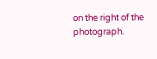on the right of the photograph.